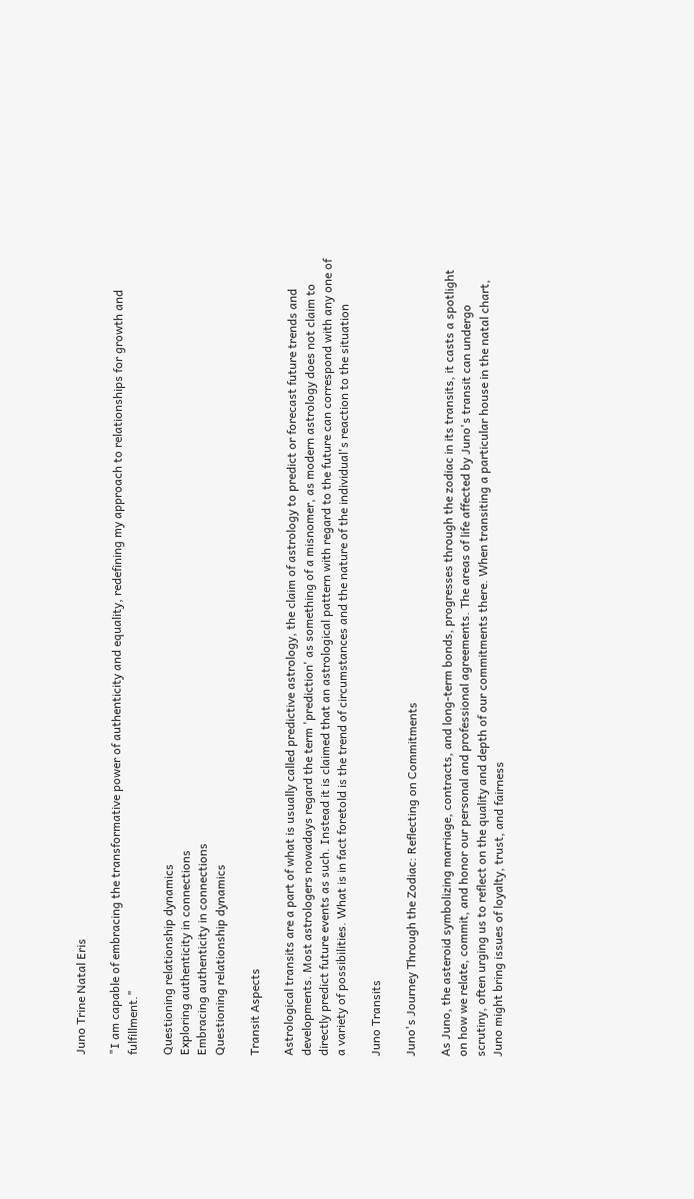Juno Trine Natal Eris

"I am capable of embracing the transformative power of authenticity and equality, redefining my approach to relationships for growth and fulfillment."

Questioning relationship dynamics
Exploring authenticity in connections
Embracing authenticity in connections
Questioning relationship dynamics

Transit Aspects

Astrological transits are a part of what is usually called predictive astrology, the claim of astrology to predict or forecast future trends and developments. Most astrologers nowadays regard the term 'prediction' as something of a misnomer, as modern astrology does not claim to directly predict future events as such. Instead it is claimed that an astrological pattern with regard to the future can correspond with any one of a variety of possibilities. What is in fact foretold is the trend of circumstances and the nature of the individual's reaction to the situation

Juno Transits

Juno's Journey Through the Zodiac: Reflecting on Commitments

As Juno, the asteroid symbolizing marriage, contracts, and long-term bonds, progresses through the zodiac in its transits, it casts a spotlight on how we relate, commit, and honor our personal and professional agreements. The areas of life affected by Juno's transit can undergo scrutiny, often urging us to reflect on the quality and depth of our commitments there. When transiting a particular house in the natal chart, Juno might bring issues of loyalty, trust, and fairness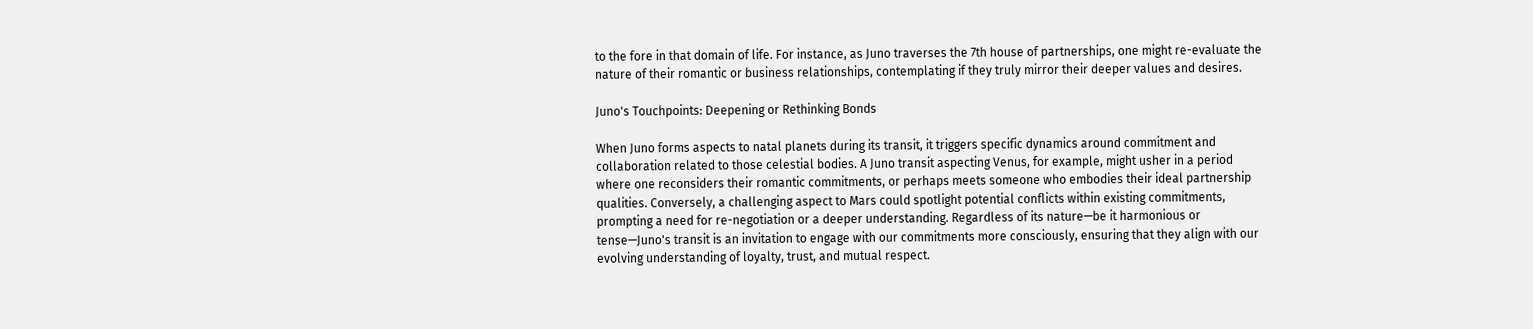to the fore in that domain of life. For instance, as Juno traverses the 7th house of partnerships, one might re-evaluate the nature of their romantic or business relationships, contemplating if they truly mirror their deeper values and desires.

Juno's Touchpoints: Deepening or Rethinking Bonds

When Juno forms aspects to natal planets during its transit, it triggers specific dynamics around commitment and collaboration related to those celestial bodies. A Juno transit aspecting Venus, for example, might usher in a period where one reconsiders their romantic commitments, or perhaps meets someone who embodies their ideal partnership qualities. Conversely, a challenging aspect to Mars could spotlight potential conflicts within existing commitments, prompting a need for re-negotiation or a deeper understanding. Regardless of its nature—be it harmonious or tense—Juno's transit is an invitation to engage with our commitments more consciously, ensuring that they align with our evolving understanding of loyalty, trust, and mutual respect.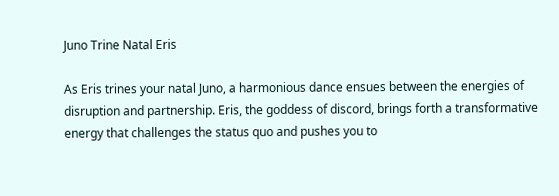Juno Trine Natal Eris

As Eris trines your natal Juno, a harmonious dance ensues between the energies of disruption and partnership. Eris, the goddess of discord, brings forth a transformative energy that challenges the status quo and pushes you to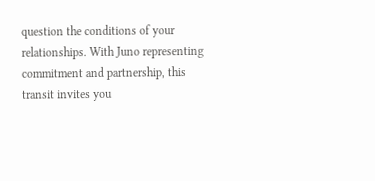question the conditions of your relationships. With Juno representing commitment and partnership, this transit invites you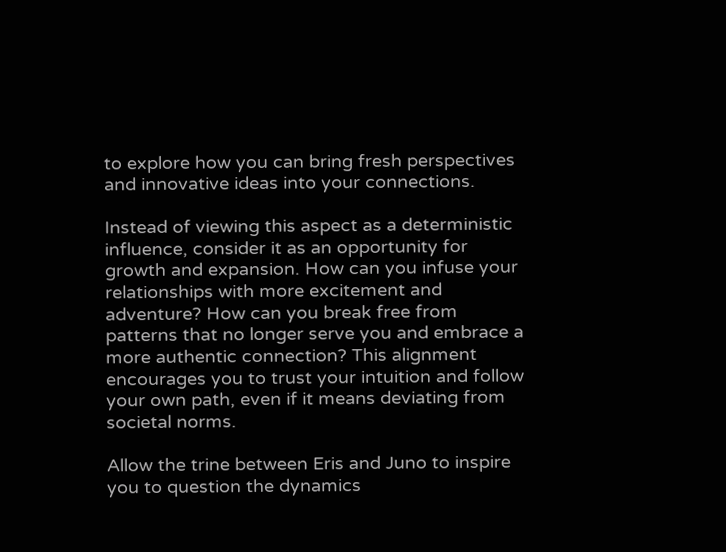to explore how you can bring fresh perspectives and innovative ideas into your connections.

Instead of viewing this aspect as a deterministic influence, consider it as an opportunity for growth and expansion. How can you infuse your relationships with more excitement and adventure? How can you break free from patterns that no longer serve you and embrace a more authentic connection? This alignment encourages you to trust your intuition and follow your own path, even if it means deviating from societal norms.

Allow the trine between Eris and Juno to inspire you to question the dynamics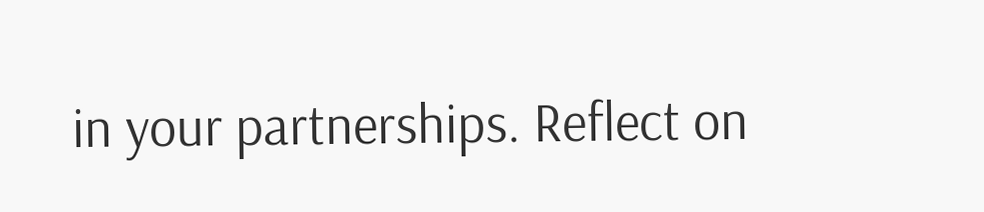in your partnerships. Reflect on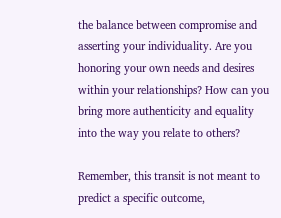the balance between compromise and asserting your individuality. Are you honoring your own needs and desires within your relationships? How can you bring more authenticity and equality into the way you relate to others?

Remember, this transit is not meant to predict a specific outcome,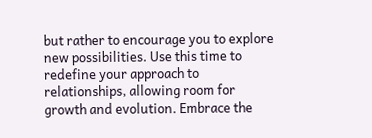but rather to encourage you to explore new possibilities. Use this time to redefine your approach to relationships, allowing room for growth and evolution. Embrace the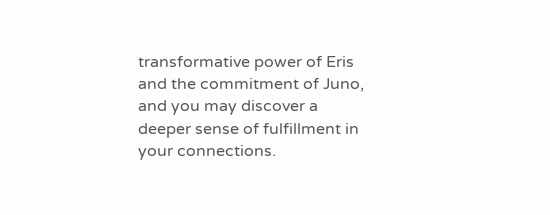transformative power of Eris and the commitment of Juno, and you may discover a deeper sense of fulfillment in your connections.